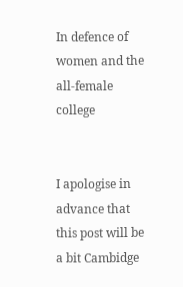In defence of women and the all-female college


I apologise in advance that this post will be a bit Cambidge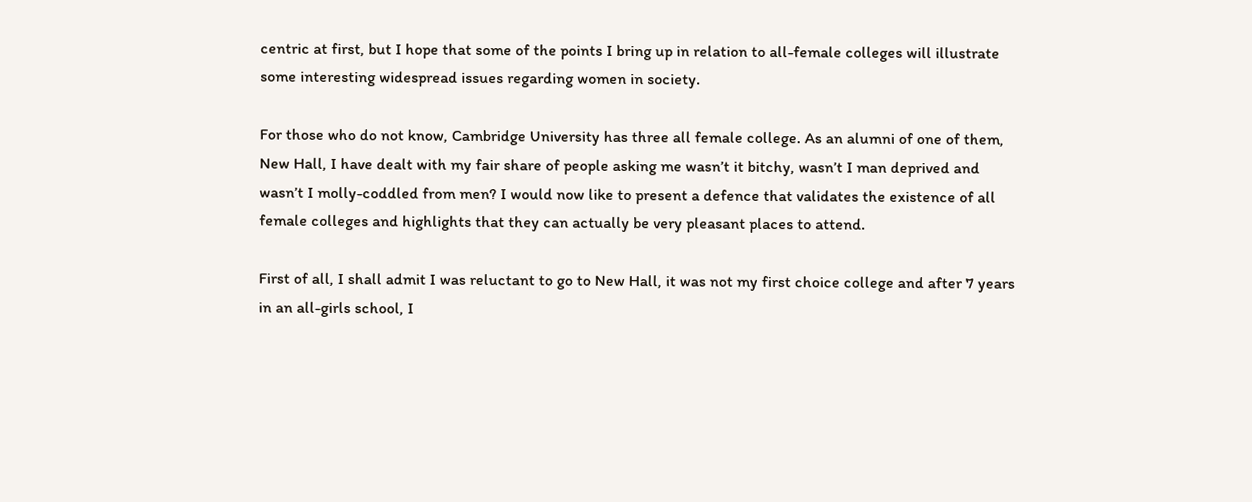centric at first, but I hope that some of the points I bring up in relation to all-female colleges will illustrate some interesting widespread issues regarding women in society.

For those who do not know, Cambridge University has three all female college. As an alumni of one of them, New Hall, I have dealt with my fair share of people asking me wasn’t it bitchy, wasn’t I man deprived and wasn’t I molly-coddled from men? I would now like to present a defence that validates the existence of all female colleges and highlights that they can actually be very pleasant places to attend.

First of all, I shall admit I was reluctant to go to New Hall, it was not my first choice college and after 7 years in an all-girls school, I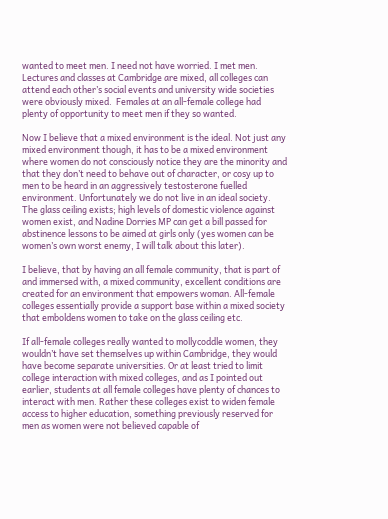wanted to meet men. I need not have worried. I met men. Lectures and classes at Cambridge are mixed, all colleges can attend each other’s social events and university wide societies were obviously mixed.  Females at an all-female college had plenty of opportunity to meet men if they so wanted.

Now I believe that a mixed environment is the ideal. Not just any mixed environment though, it has to be a mixed environment where women do not consciously notice they are the minority and that they don’t need to behave out of character, or cosy up to men to be heard in an aggressively testosterone fuelled environment. Unfortunately we do not live in an ideal society. The glass ceiling exists; high levels of domestic violence against women exist, and Nadine Dorries MP can get a bill passed for abstinence lessons to be aimed at girls only (yes women can be women’s own worst enemy, I will talk about this later).

I believe, that by having an all female community, that is part of and immersed with, a mixed community, excellent conditions are created for an environment that empowers woman. All-female colleges essentially provide a support base within a mixed society that emboldens women to take on the glass ceiling etc.

If all-female colleges really wanted to mollycoddle women, they wouldn’t have set themselves up within Cambridge, they would have become separate universities. Or at least tried to limit college interaction with mixed colleges, and as I pointed out earlier, students at all female colleges have plenty of chances to interact with men. Rather these colleges exist to widen female access to higher education, something previously reserved for men as women were not believed capable of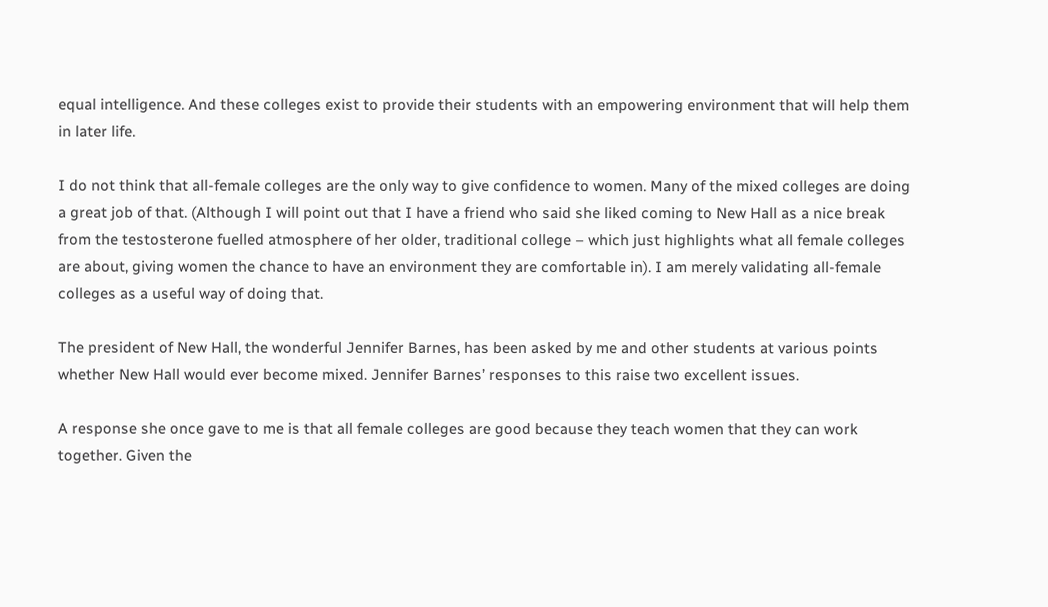equal intelligence. And these colleges exist to provide their students with an empowering environment that will help them in later life.

I do not think that all-female colleges are the only way to give confidence to women. Many of the mixed colleges are doing a great job of that. (Although I will point out that I have a friend who said she liked coming to New Hall as a nice break from the testosterone fuelled atmosphere of her older, traditional college – which just highlights what all female colleges are about, giving women the chance to have an environment they are comfortable in). I am merely validating all-female colleges as a useful way of doing that.

The president of New Hall, the wonderful Jennifer Barnes, has been asked by me and other students at various points whether New Hall would ever become mixed. Jennifer Barnes’ responses to this raise two excellent issues.

A response she once gave to me is that all female colleges are good because they teach women that they can work together. Given the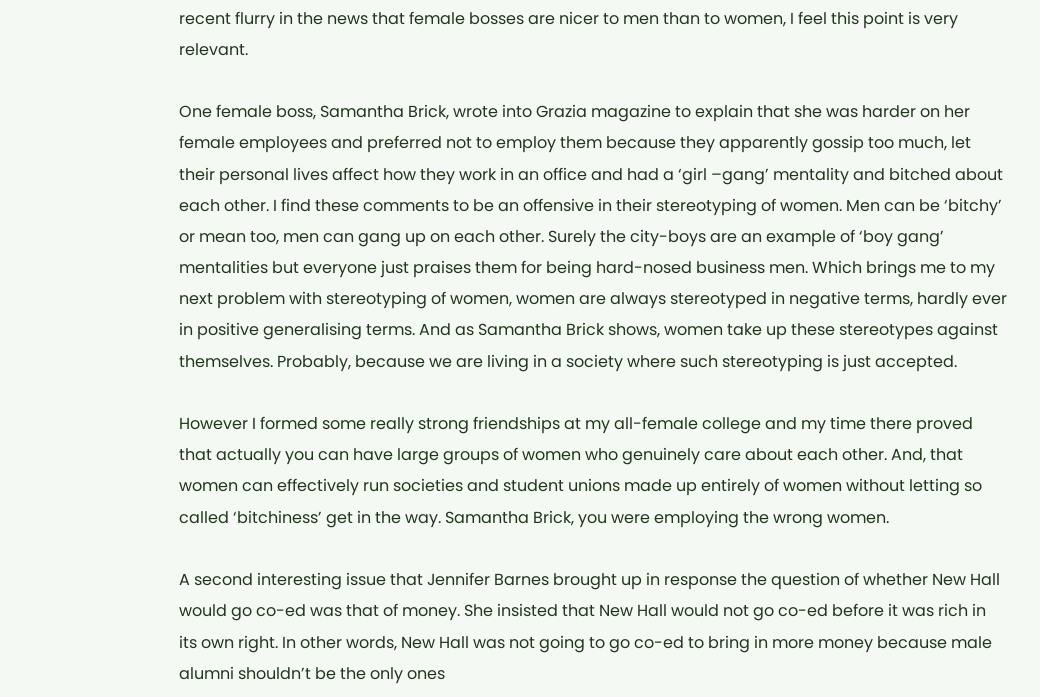recent flurry in the news that female bosses are nicer to men than to women, I feel this point is very relevant.

One female boss, Samantha Brick, wrote into Grazia magazine to explain that she was harder on her female employees and preferred not to employ them because they apparently gossip too much, let their personal lives affect how they work in an office and had a ‘girl –gang’ mentality and bitched about each other. I find these comments to be an offensive in their stereotyping of women. Men can be ‘bitchy’ or mean too, men can gang up on each other. Surely the city-boys are an example of ‘boy gang’ mentalities but everyone just praises them for being hard-nosed business men. Which brings me to my next problem with stereotyping of women, women are always stereotyped in negative terms, hardly ever in positive generalising terms. And as Samantha Brick shows, women take up these stereotypes against themselves. Probably, because we are living in a society where such stereotyping is just accepted.

However I formed some really strong friendships at my all-female college and my time there proved that actually you can have large groups of women who genuinely care about each other. And, that women can effectively run societies and student unions made up entirely of women without letting so called ‘bitchiness’ get in the way. Samantha Brick, you were employing the wrong women.

A second interesting issue that Jennifer Barnes brought up in response the question of whether New Hall would go co-ed was that of money. She insisted that New Hall would not go co-ed before it was rich in its own right. In other words, New Hall was not going to go co-ed to bring in more money because male alumni shouldn’t be the only ones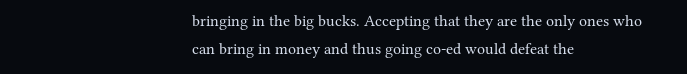bringing in the big bucks. Accepting that they are the only ones who can bring in money and thus going co-ed would defeat the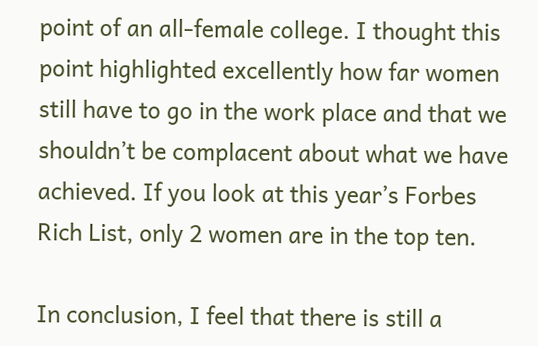point of an all-female college. I thought this point highlighted excellently how far women still have to go in the work place and that we shouldn’t be complacent about what we have achieved. If you look at this year’s Forbes Rich List, only 2 women are in the top ten.

In conclusion, I feel that there is still a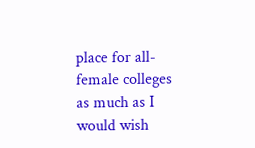place for all-female colleges as much as I would wish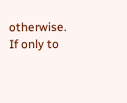otherwise. If only to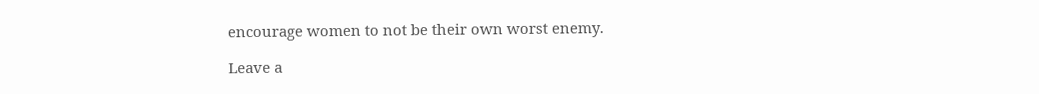encourage women to not be their own worst enemy.

Leave a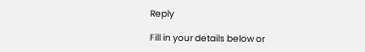Reply

Fill in your details below or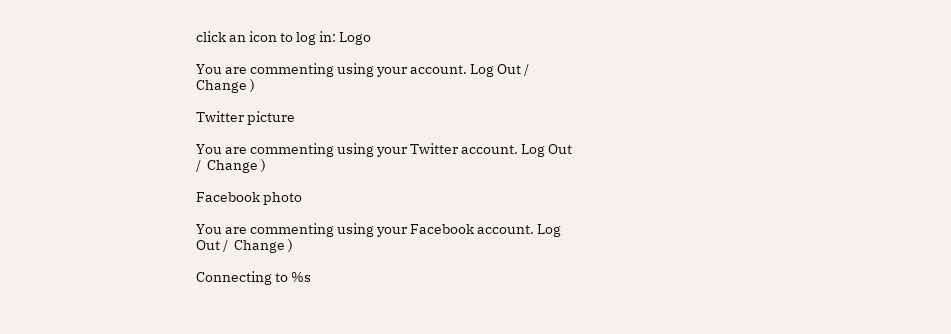click an icon to log in: Logo

You are commenting using your account. Log Out /  Change )

Twitter picture

You are commenting using your Twitter account. Log Out /  Change )

Facebook photo

You are commenting using your Facebook account. Log Out /  Change )

Connecting to %s